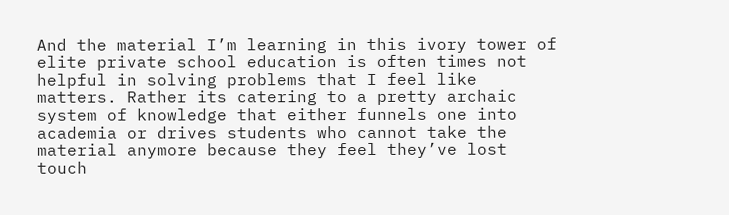And the material I’m learning in this ivory tower of elite private school education is often times not helpful in solving problems that I feel like matters. Rather its catering to a pretty archaic system of knowledge that either funnels one into academia or drives students who cannot take the material anymore because they feel they’ve lost touch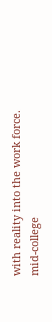with reality into the work force.
mid-college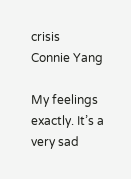crisis
Connie Yang

My feelings exactly. It’s a very sad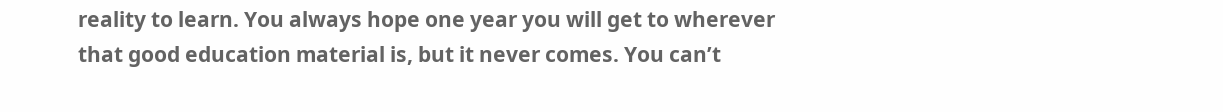reality to learn. You always hope one year you will get to wherever that good education material is, but it never comes. You can’t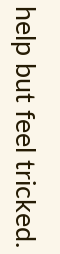help but feel tricked.